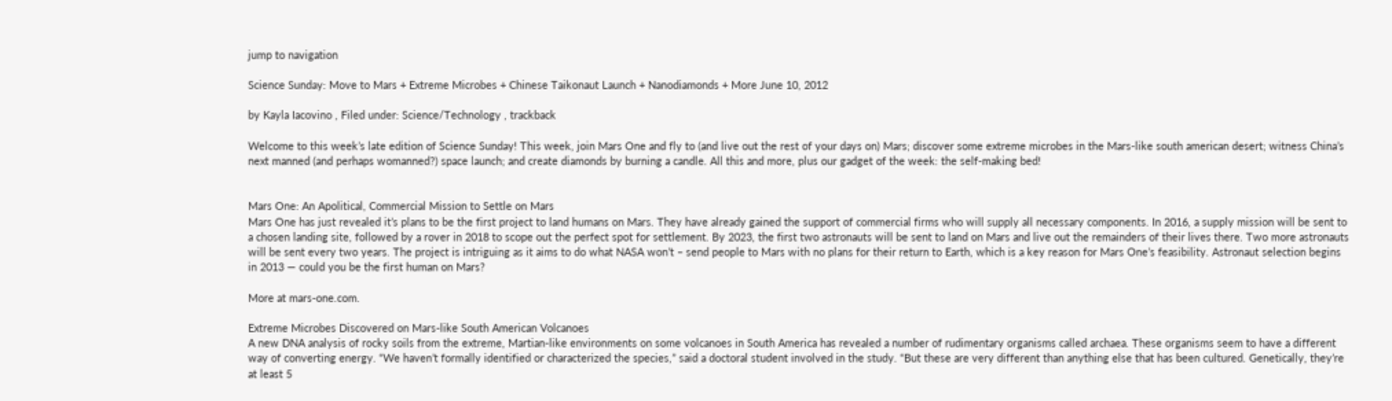jump to navigation

Science Sunday: Move to Mars + Extreme Microbes + Chinese Taikonaut Launch + Nanodiamonds + More June 10, 2012

by Kayla Iacovino , Filed under: Science/Technology , trackback

Welcome to this week’s late edition of Science Sunday! This week, join Mars One and fly to (and live out the rest of your days on) Mars; discover some extreme microbes in the Mars-like south american desert; witness China’s next manned (and perhaps womanned?) space launch; and create diamonds by burning a candle. All this and more, plus our gadget of the week: the self-making bed!


Mars One: An Apolitical, Commercial Mission to Settle on Mars
Mars One has just revealed it’s plans to be the first project to land humans on Mars. They have already gained the support of commercial firms who will supply all necessary components. In 2016, a supply mission will be sent to a chosen landing site, followed by a rover in 2018 to scope out the perfect spot for settlement. By 2023, the first two astronauts will be sent to land on Mars and live out the remainders of their lives there. Two more astronauts will be sent every two years. The project is intriguing as it aims to do what NASA won’t – send people to Mars with no plans for their return to Earth, which is a key reason for Mars One’s feasibility. Astronaut selection begins in 2013 — could you be the first human on Mars?

More at mars-one.com.

Extreme Microbes Discovered on Mars-like South American Volcanoes
A new DNA analysis of rocky soils from the extreme, Martian-like environments on some volcanoes in South America has revealed a number of rudimentary organisms called archaea. These organisms seem to have a different way of converting energy. “We haven’t formally identified or characterized the species,” said a doctoral student involved in the study. “But these are very different than anything else that has been cultured. Genetically, they’re at least 5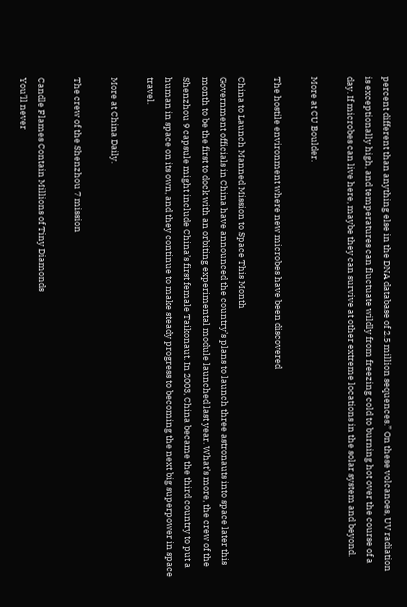percent different than anything else in the DNA database of 2.5 million sequences.” On these volcanoes, UV radiation is exceptionally high, and temperatures can fluctuate wildly from freezing cold to burning hot over the course of a day. If microbes can live here, maybe they can survive at other extreme locations in the solar system and beyond.

More at CU Boulder.

The hostile environment where new microbes have been discovered

China to Launch Manned Mission to Space This Month
Government officials in China have announced the country’s plans to launch three astronauts into space later this month to be the first to dock with an orbiting experimental module launched last year. What’s more, the crew of the Shenzhou 9 capsule might include China’s first female Taikonaut. In 2003, China became the third country to put a human in space on its own, and they continue to make steady progress to becoming the next big superpower in space travel.

More at China Daily.

The crew of the Shenzhou 7 mission

Candle Flames Contain Millions of Tiny Diamonds
You’ll never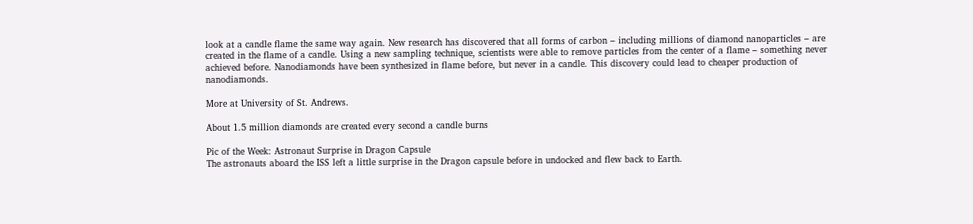look at a candle flame the same way again. New research has discovered that all forms of carbon – including millions of diamond nanoparticles – are created in the flame of a candle. Using a new sampling technique, scientists were able to remove particles from the center of a flame – something never achieved before. Nanodiamonds have been synthesized in flame before, but never in a candle. This discovery could lead to cheaper production of nanodiamonds.

More at University of St. Andrews.

About 1.5 million diamonds are created every second a candle burns

Pic of the Week: Astronaut Surprise in Dragon Capsule
The astronauts aboard the ISS left a little surprise in the Dragon capsule before in undocked and flew back to Earth.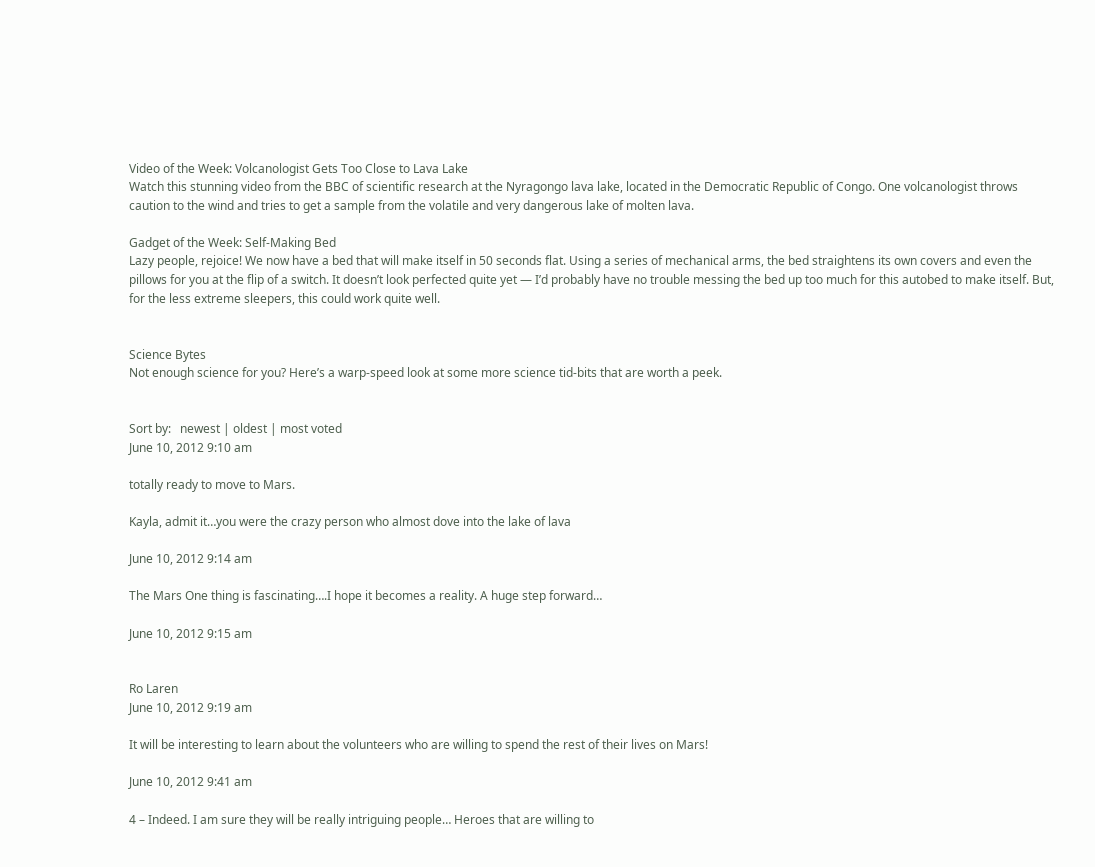Video of the Week: Volcanologist Gets Too Close to Lava Lake
Watch this stunning video from the BBC of scientific research at the Nyragongo lava lake, located in the Democratic Republic of Congo. One volcanologist throws caution to the wind and tries to get a sample from the volatile and very dangerous lake of molten lava.

Gadget of the Week: Self-Making Bed
Lazy people, rejoice! We now have a bed that will make itself in 50 seconds flat. Using a series of mechanical arms, the bed straightens its own covers and even the pillows for you at the flip of a switch. It doesn’t look perfected quite yet — I’d probably have no trouble messing the bed up too much for this autobed to make itself. But, for the less extreme sleepers, this could work quite well.


Science Bytes
Not enough science for you? Here’s a warp-speed look at some more science tid-bits that are worth a peek.


Sort by:   newest | oldest | most voted
June 10, 2012 9:10 am

totally ready to move to Mars.

Kayla, admit it…you were the crazy person who almost dove into the lake of lava

June 10, 2012 9:14 am

The Mars One thing is fascinating….I hope it becomes a reality. A huge step forward…

June 10, 2012 9:15 am


Ro Laren
June 10, 2012 9:19 am

It will be interesting to learn about the volunteers who are willing to spend the rest of their lives on Mars!

June 10, 2012 9:41 am

4 – Indeed. I am sure they will be really intriguing people… Heroes that are willing to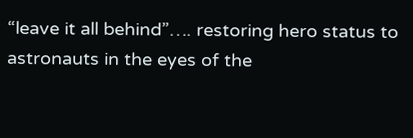“leave it all behind”…. restoring hero status to astronauts in the eyes of the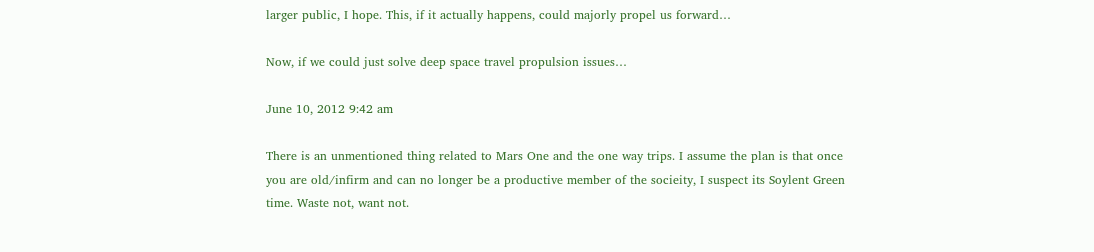larger public, I hope. This, if it actually happens, could majorly propel us forward…

Now, if we could just solve deep space travel propulsion issues…

June 10, 2012 9:42 am

There is an unmentioned thing related to Mars One and the one way trips. I assume the plan is that once you are old/infirm and can no longer be a productive member of the socieity, I suspect its Soylent Green time. Waste not, want not.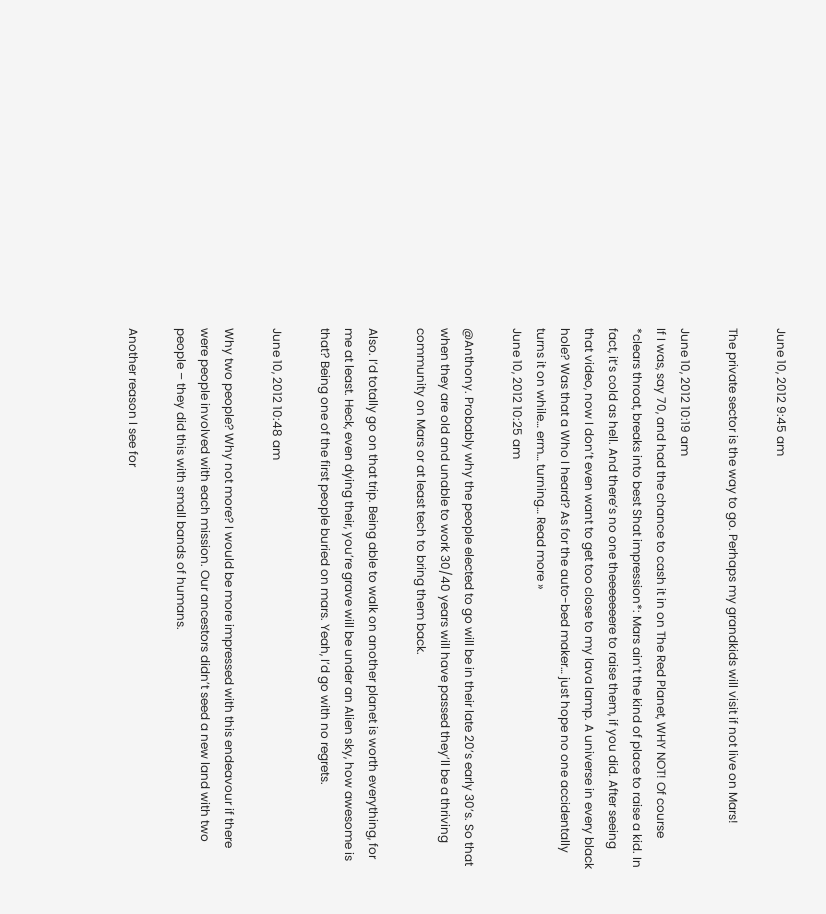June 10, 2012 9:45 am

The private sector is the way to go. Perhaps my grandkids will visit if not live on Mars!

June 10, 2012 10:19 am
If I was, say 70, and had the chance to cash it in on The Red Planet, WHY NOT! Of course *clears throat, breaks into best Shat impression*: Mars ain’t the kind of place to raise a kid. In fact, it’s cold as hell. And there’s no one theeeeeeere to raise them, if you did. After seeing that video, now I don’t even want to get too close to my lava lamp. A universe in every black hole? Was that a Who I heard? As for the auto-bed maker… just hope no one accidentally turns it on while… erm… turning… Read more »
June 10, 2012 10:25 am

@Anthony. Probably why the people elected to go will be in their late 20’s early 30’s. So that when they are old and unable to work 30/40 years will have passed they’ll be a thriving community on Mars or at least tech to bring them back.

Also. I’d totally go on that trip. Being able to walk on another planet is worth everything, for me at least. Heck, even dying their, you’re grave will be under an Alien sky, how awesome is that? Being one of the first people buried on mars. Yeah, I’d go with no regrets.

June 10, 2012 10:48 am

Why two people? Why not more? I would be more impressed with this endeavour if there were people involved with each mission. Our ancestors didn’t seed a new land with two people – they did this with small bands of humans.

Another reason I see for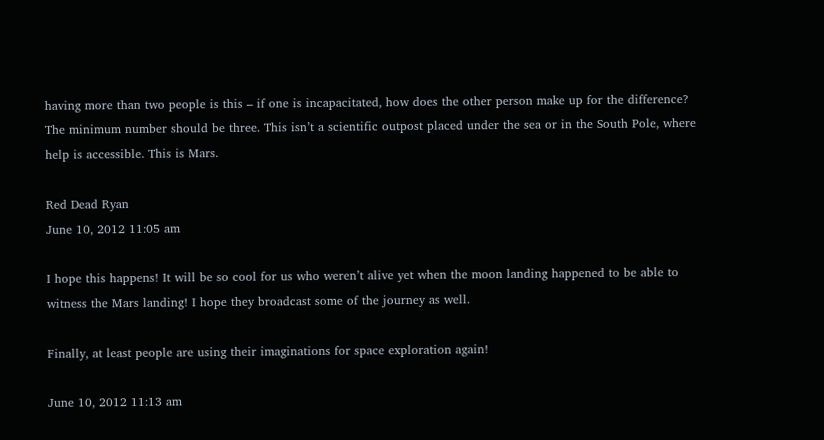having more than two people is this – if one is incapacitated, how does the other person make up for the difference? The minimum number should be three. This isn’t a scientific outpost placed under the sea or in the South Pole, where help is accessible. This is Mars.

Red Dead Ryan
June 10, 2012 11:05 am

I hope this happens! It will be so cool for us who weren’t alive yet when the moon landing happened to be able to witness the Mars landing! I hope they broadcast some of the journey as well.

Finally, at least people are using their imaginations for space exploration again!

June 10, 2012 11:13 am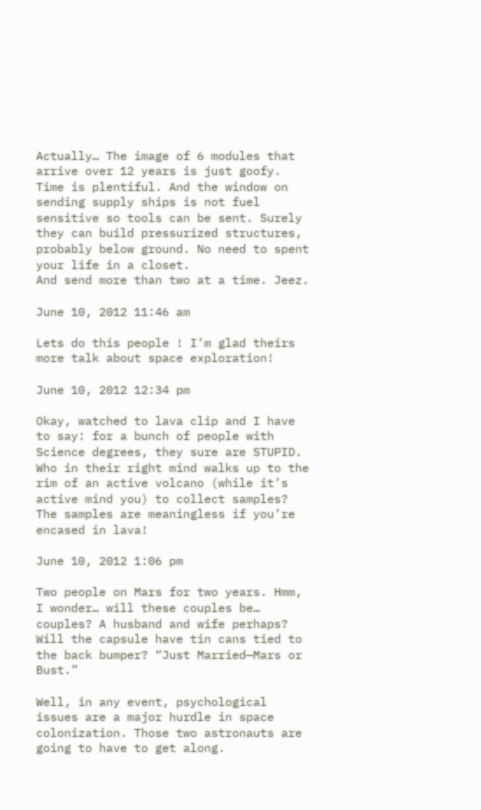Actually… The image of 6 modules that arrive over 12 years is just goofy.
Time is plentiful. And the window on sending supply ships is not fuel sensitive so tools can be sent. Surely they can build pressurized structures, probably below ground. No need to spent your life in a closet.
And send more than two at a time. Jeez.

June 10, 2012 11:46 am

Lets do this people ! I’m glad theirs more talk about space exploration!

June 10, 2012 12:34 pm

Okay, watched to lava clip and I have to say: for a bunch of people with Science degrees, they sure are STUPID. Who in their right mind walks up to the rim of an active volcano (while it’s active mind you) to collect samples? The samples are meaningless if you’re encased in lava!

June 10, 2012 1:06 pm

Two people on Mars for two years. Hmm, I wonder… will these couples be… couples? A husband and wife perhaps? Will the capsule have tin cans tied to the back bumper? “Just Married—Mars or Bust.”

Well, in any event, psychological issues are a major hurdle in space colonization. Those two astronauts are going to have to get along.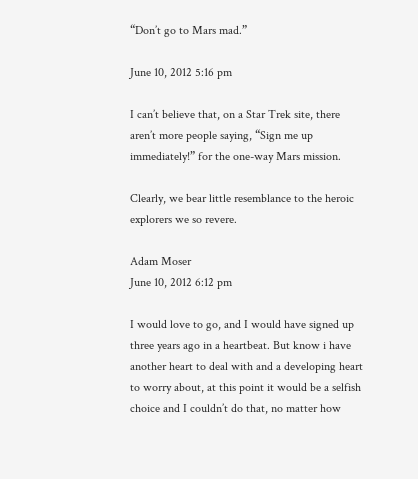“Don’t go to Mars mad.”

June 10, 2012 5:16 pm

I can’t believe that, on a Star Trek site, there aren’t more people saying, “Sign me up immediately!” for the one-way Mars mission.

Clearly, we bear little resemblance to the heroic explorers we so revere.

Adam Moser
June 10, 2012 6:12 pm

I would love to go, and I would have signed up three years ago in a heartbeat. But know i have another heart to deal with and a developing heart to worry about, at this point it would be a selfish choice and I couldn’t do that, no matter how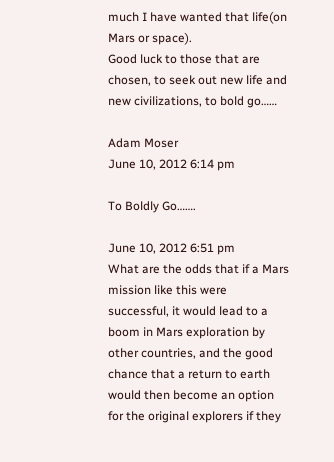much I have wanted that life(on Mars or space).
Good luck to those that are chosen, to seek out new life and new civilizations, to bold go……

Adam Moser
June 10, 2012 6:14 pm

To Boldly Go…….

June 10, 2012 6:51 pm
What are the odds that if a Mars mission like this were successful, it would lead to a boom in Mars exploration by other countries, and the good chance that a return to earth would then become an option for the original explorers if they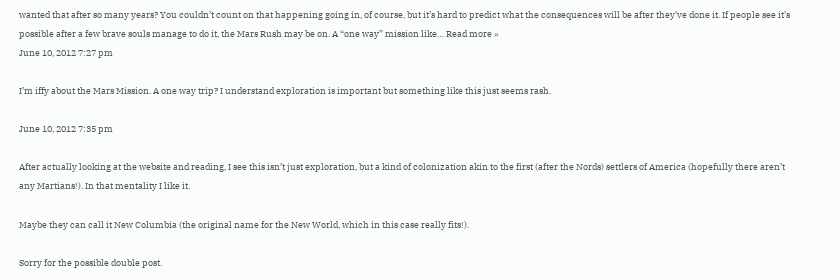wanted that after so many years? You couldn’t count on that happening going in, of course, but it’s hard to predict what the consequences will be after they’ve done it. If people see it’s possible after a few brave souls manage to do it, the Mars Rush may be on. A “one way” mission like… Read more »
June 10, 2012 7:27 pm

I’m iffy about the Mars Mission. A one way trip? I understand exploration is important but something like this just seems rash.

June 10, 2012 7:35 pm

After actually looking at the website and reading, I see this isn’t just exploration, but a kind of colonization akin to the first (after the Nords) settlers of America (hopefully there aren’t any Martians!). In that mentality I like it.

Maybe they can call it New Columbia (the original name for the New World, which in this case really fits!).

Sorry for the possible double post.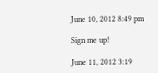June 10, 2012 8:49 pm

Sign me up!

June 11, 2012 3:19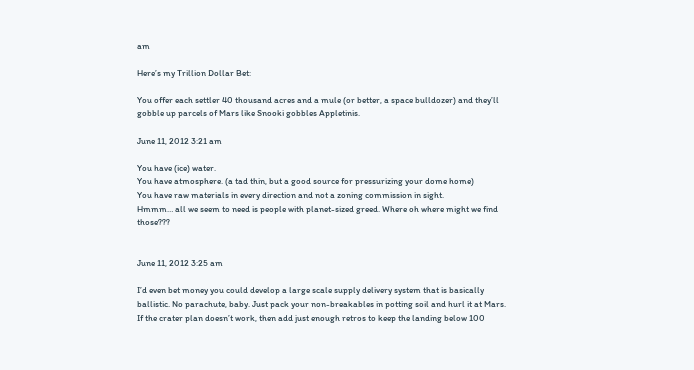am

Here’s my Trillion Dollar Bet:

You offer each settler 40 thousand acres and a mule (or better, a space bulldozer) and they’ll gobble up parcels of Mars like Snooki gobbles Appletinis.

June 11, 2012 3:21 am

You have (ice) water.
You have atmosphere. (a tad thin, but a good source for pressurizing your dome home)
You have raw materials in every direction and not a zoning commission in sight.
Hmmm… all we seem to need is people with planet-sized greed. Where oh where might we find those???


June 11, 2012 3:25 am

I’d even bet money you could develop a large scale supply delivery system that is basically ballistic. No parachute, baby. Just pack your non-breakables in potting soil and hurl it at Mars. If the crater plan doesn’t work, then add just enough retros to keep the landing below 100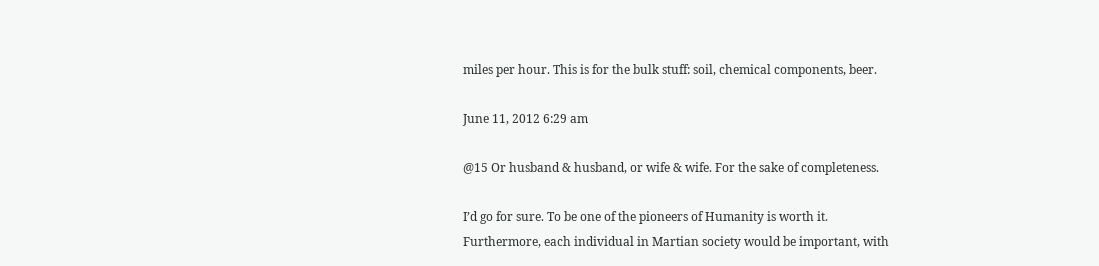miles per hour. This is for the bulk stuff: soil, chemical components, beer.

June 11, 2012 6:29 am

@15 Or husband & husband, or wife & wife. For the sake of completeness.

I’d go for sure. To be one of the pioneers of Humanity is worth it. Furthermore, each individual in Martian society would be important, with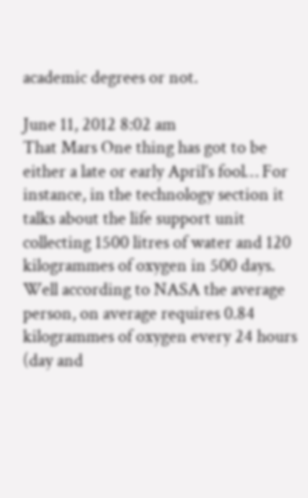academic degrees or not.

June 11, 2012 8:02 am
That Mars One thing has got to be either a late or early April’s fool… For instance, in the technology section it talks about the life support unit collecting 1500 litres of water and 120 kilogrammes of oxygen in 500 days. Well according to NASA the average person, on average requires 0.84 kilogrammes of oxygen every 24 hours (day and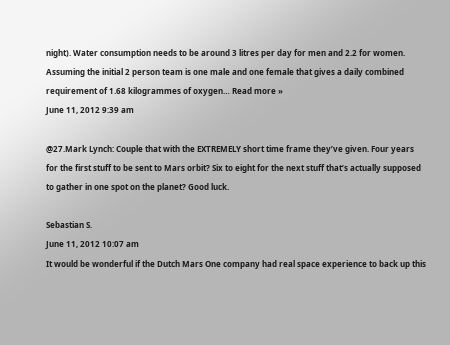night). Water consumption needs to be around 3 litres per day for men and 2.2 for women. Assuming the initial 2 person team is one male and one female that gives a daily combined requirement of 1.68 kilogrammes of oxygen… Read more »
June 11, 2012 9:39 am

@27.Mark Lynch: Couple that with the EXTREMELY short time frame they’ve given. Four years for the first stuff to be sent to Mars orbit? Six to eight for the next stuff that’s actually supposed to gather in one spot on the planet? Good luck.

Sebastian S.
June 11, 2012 10:07 am
It would be wonderful if the Dutch Mars One company had real space experience to back up this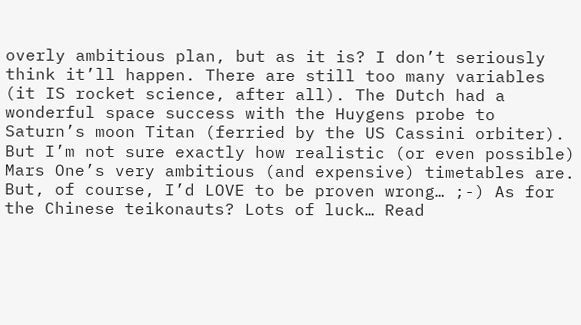overly ambitious plan, but as it is? I don’t seriously think it’ll happen. There are still too many variables (it IS rocket science, after all). The Dutch had a wonderful space success with the Huygens probe to Saturn’s moon Titan (ferried by the US Cassini orbiter). But I’m not sure exactly how realistic (or even possible) Mars One’s very ambitious (and expensive) timetables are. But, of course, I’d LOVE to be proven wrong… ;-) As for the Chinese teikonauts? Lots of luck… Read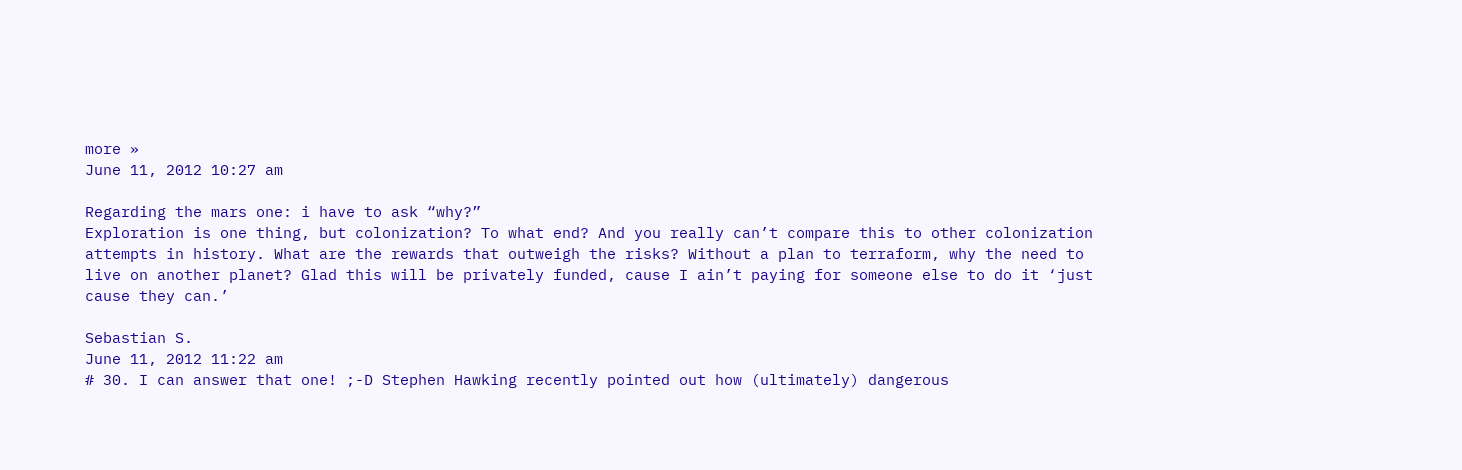more »
June 11, 2012 10:27 am

Regarding the mars one: i have to ask “why?”
Exploration is one thing, but colonization? To what end? And you really can’t compare this to other colonization attempts in history. What are the rewards that outweigh the risks? Without a plan to terraform, why the need to live on another planet? Glad this will be privately funded, cause I ain’t paying for someone else to do it ‘just cause they can.’

Sebastian S.
June 11, 2012 11:22 am
# 30. I can answer that one! ;-D Stephen Hawking recently pointed out how (ultimately) dangerous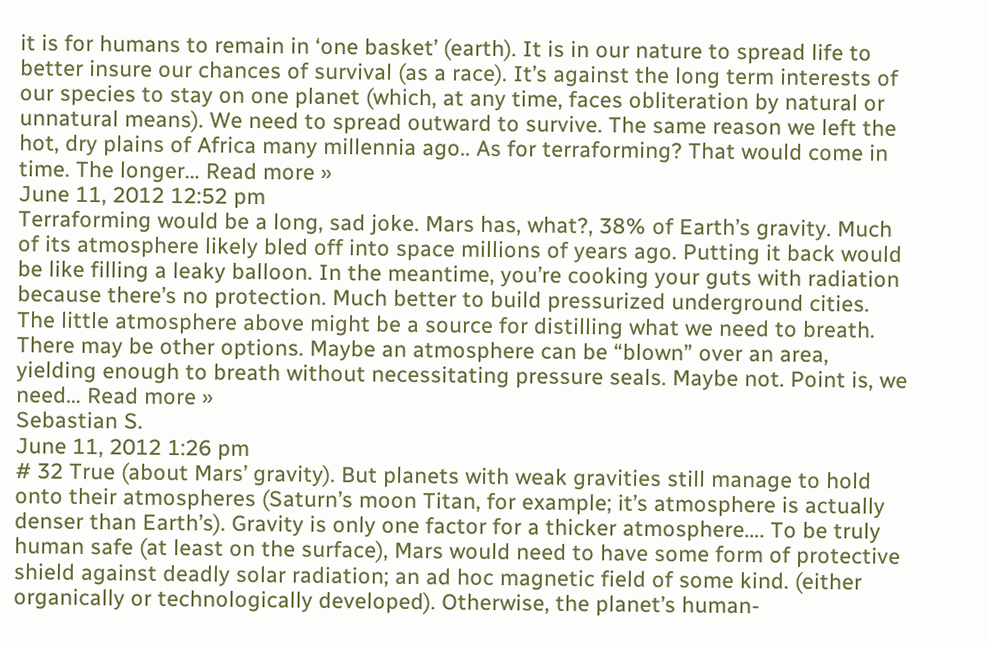it is for humans to remain in ‘one basket’ (earth). It is in our nature to spread life to better insure our chances of survival (as a race). It’s against the long term interests of our species to stay on one planet (which, at any time, faces obliteration by natural or unnatural means). We need to spread outward to survive. The same reason we left the hot, dry plains of Africa many millennia ago.. As for terraforming? That would come in time. The longer… Read more »
June 11, 2012 12:52 pm
Terraforming would be a long, sad joke. Mars has, what?, 38% of Earth’s gravity. Much of its atmosphere likely bled off into space millions of years ago. Putting it back would be like filling a leaky balloon. In the meantime, you’re cooking your guts with radiation because there’s no protection. Much better to build pressurized underground cities. The little atmosphere above might be a source for distilling what we need to breath. There may be other options. Maybe an atmosphere can be “blown” over an area, yielding enough to breath without necessitating pressure seals. Maybe not. Point is, we need… Read more »
Sebastian S.
June 11, 2012 1:26 pm
# 32 True (about Mars’ gravity). But planets with weak gravities still manage to hold onto their atmospheres (Saturn’s moon Titan, for example; it’s atmosphere is actually denser than Earth’s). Gravity is only one factor for a thicker atmosphere…. To be truly human safe (at least on the surface), Mars would need to have some form of protective shield against deadly solar radiation; an ad hoc magnetic field of some kind. (either organically or technologically developed). Otherwise, the planet’s human-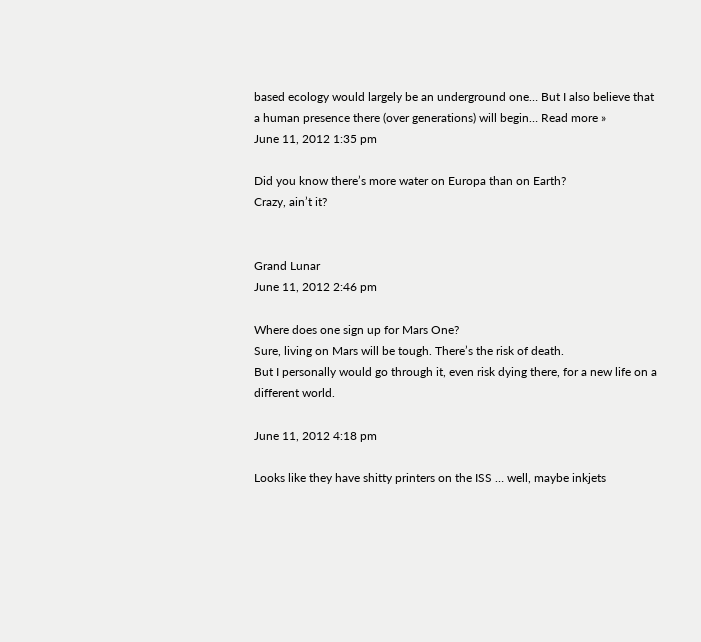based ecology would largely be an underground one… But I also believe that a human presence there (over generations) will begin… Read more »
June 11, 2012 1:35 pm

Did you know there’s more water on Europa than on Earth?
Crazy, ain’t it?


Grand Lunar
June 11, 2012 2:46 pm

Where does one sign up for Mars One?
Sure, living on Mars will be tough. There’s the risk of death.
But I personally would go through it, even risk dying there, for a new life on a different world.

June 11, 2012 4:18 pm

Looks like they have shitty printers on the ISS … well, maybe inkjets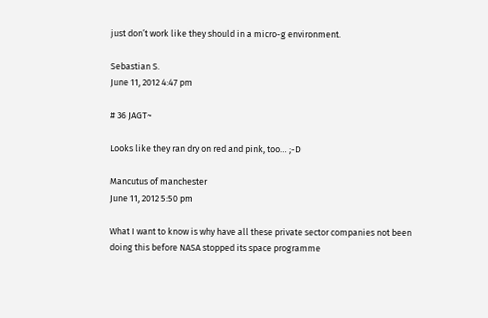just don’t work like they should in a micro-g environment.

Sebastian S.
June 11, 2012 4:47 pm

# 36 JAGT~

Looks like they ran dry on red and pink, too… ;-D

Mancutus of manchester
June 11, 2012 5:50 pm

What I want to know is why have all these private sector companies not been doing this before NASA stopped its space programme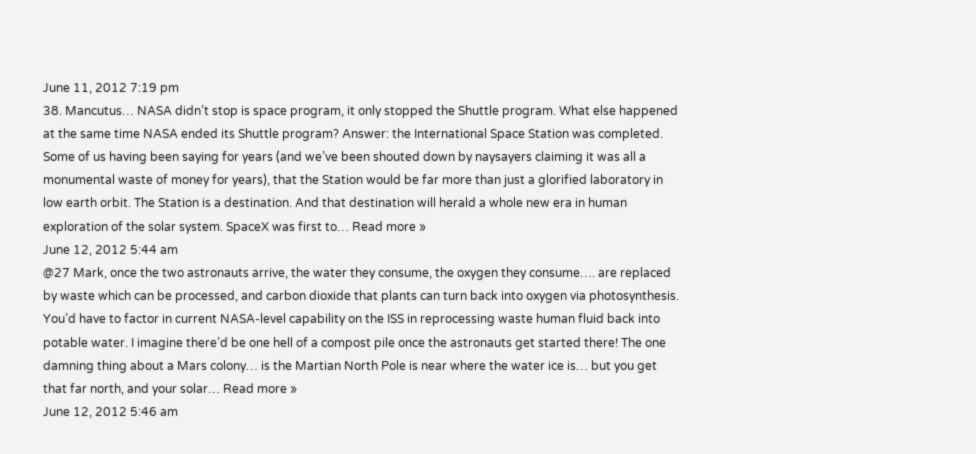June 11, 2012 7:19 pm
38. Mancutus… NASA didn’t stop is space program, it only stopped the Shuttle program. What else happened at the same time NASA ended its Shuttle program? Answer: the International Space Station was completed. Some of us having been saying for years (and we’ve been shouted down by naysayers claiming it was all a monumental waste of money for years), that the Station would be far more than just a glorified laboratory in low earth orbit. The Station is a destination. And that destination will herald a whole new era in human exploration of the solar system. SpaceX was first to… Read more »
June 12, 2012 5:44 am
@27 Mark, once the two astronauts arrive, the water they consume, the oxygen they consume…. are replaced by waste which can be processed, and carbon dioxide that plants can turn back into oxygen via photosynthesis. You’d have to factor in current NASA-level capability on the ISS in reprocessing waste human fluid back into potable water. I imagine there’d be one hell of a compost pile once the astronauts get started there! The one damning thing about a Mars colony… is the Martian North Pole is near where the water ice is… but you get that far north, and your solar… Read more »
June 12, 2012 5:46 am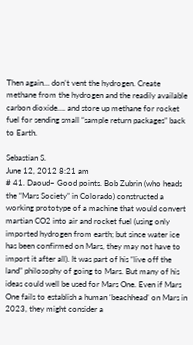Then again… don’t vent the hydrogen. Create methane from the hydrogen and the readily available carbon dioxide…. and store up methane for rocket fuel for sending small “sample return packages” back to Earth.

Sebastian S.
June 12, 2012 8:21 am
# 41. Daoud~ Good points. Bob Zubrin (who heads the “Mars Society” in Colorado) constructed a working prototype of a machine that would convert martian CO2 into air and rocket fuel (using only imported hydrogen from earth; but since water ice has been confirmed on Mars, they may not have to import it after all). It was part of his “live off the land” philosophy of going to Mars. But many of his ideas could well be used for Mars One. Even if Mars One fails to establish a human ‘beachhead’ on Mars in 2023, they might consider a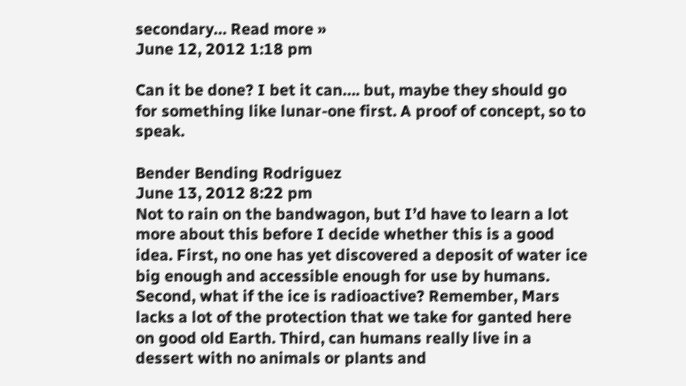secondary… Read more »
June 12, 2012 1:18 pm

Can it be done? I bet it can…. but, maybe they should go for something like lunar-one first. A proof of concept, so to speak.

Bender Bending Rodriguez
June 13, 2012 8:22 pm
Not to rain on the bandwagon, but I’d have to learn a lot more about this before I decide whether this is a good idea. First, no one has yet discovered a deposit of water ice big enough and accessible enough for use by humans. Second, what if the ice is radioactive? Remember, Mars lacks a lot of the protection that we take for ganted here on good old Earth. Third, can humans really live in a dessert with no animals or plants and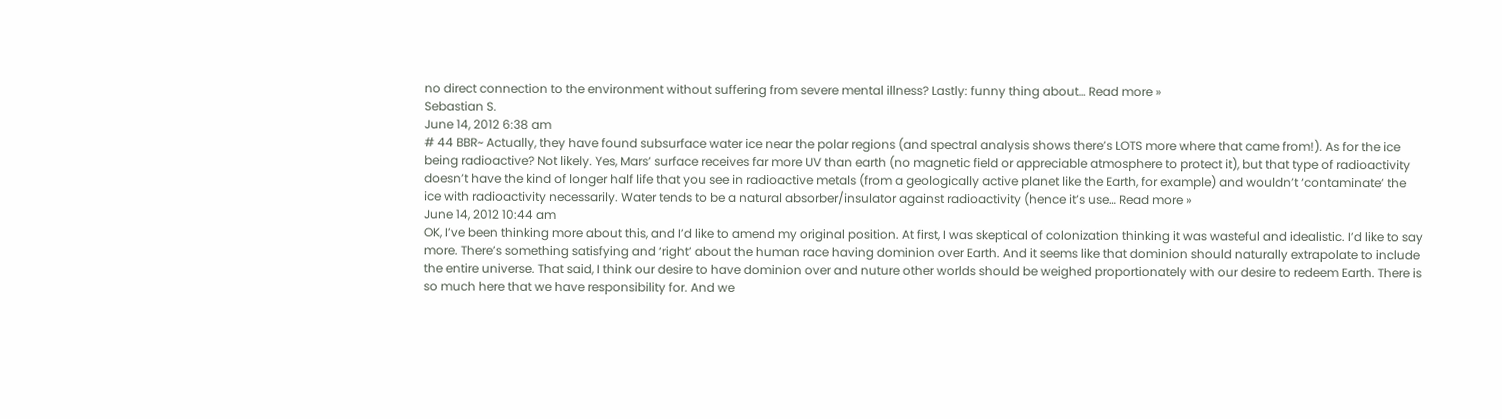no direct connection to the environment without suffering from severe mental illness? Lastly: funny thing about… Read more »
Sebastian S.
June 14, 2012 6:38 am
# 44 BBR~ Actually, they have found subsurface water ice near the polar regions (and spectral analysis shows there’s LOTS more where that came from!). As for the ice being radioactive? Not likely. Yes, Mars’ surface receives far more UV than earth (no magnetic field or appreciable atmosphere to protect it), but that type of radioactivity doesn’t have the kind of longer half life that you see in radioactive metals (from a geologically active planet like the Earth, for example) and wouldn’t ‘contaminate’ the ice with radioactivity necessarily. Water tends to be a natural absorber/insulator against radioactivity (hence it’s use… Read more »
June 14, 2012 10:44 am
OK, I’ve been thinking more about this, and I’d like to amend my original position. At first, I was skeptical of colonization thinking it was wasteful and idealistic. I’d like to say more. There’s something satisfying and ‘right’ about the human race having dominion over Earth. And it seems like that dominion should naturally extrapolate to include the entire universe. That said, I think our desire to have dominion over and nuture other worlds should be weighed proportionately with our desire to redeem Earth. There is so much here that we have responsibility for. And we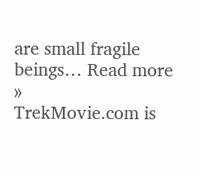are small fragile beings… Read more »
TrekMovie.com is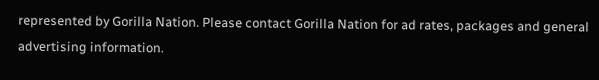represented by Gorilla Nation. Please contact Gorilla Nation for ad rates, packages and general advertising information.